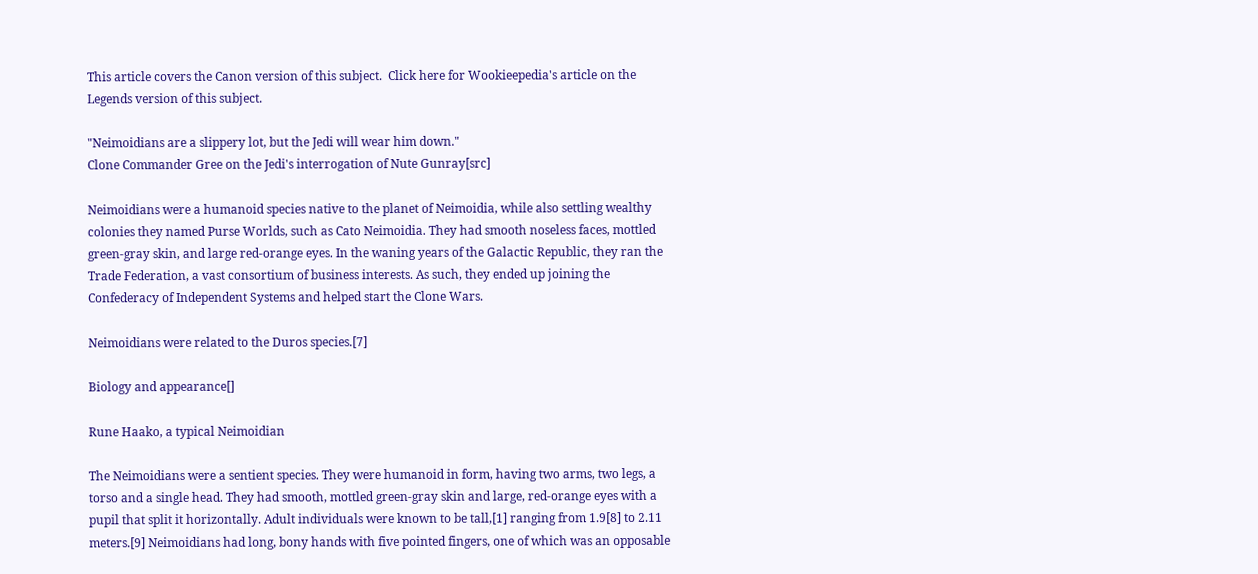This article covers the Canon version of this subject.  Click here for Wookieepedia's article on the Legends version of this subject.

"Neimoidians are a slippery lot, but the Jedi will wear him down."
Clone Commander Gree on the Jedi's interrogation of Nute Gunray[src]

Neimoidians were a humanoid species native to the planet of Neimoidia, while also settling wealthy colonies they named Purse Worlds, such as Cato Neimoidia. They had smooth noseless faces, mottled green-gray skin, and large red-orange eyes. In the waning years of the Galactic Republic, they ran the Trade Federation, a vast consortium of business interests. As such, they ended up joining the Confederacy of Independent Systems and helped start the Clone Wars.

Neimoidians were related to the Duros species.[7]

Biology and appearance[]

Rune Haako, a typical Neimoidian

The Neimoidians were a sentient species. They were humanoid in form, having two arms, two legs, a torso and a single head. They had smooth, mottled green-gray skin and large, red-orange eyes with a pupil that split it horizontally. Adult individuals were known to be tall,[1] ranging from 1.9[8] to 2.11 meters.[9] Neimoidians had long, bony hands with five pointed fingers, one of which was an opposable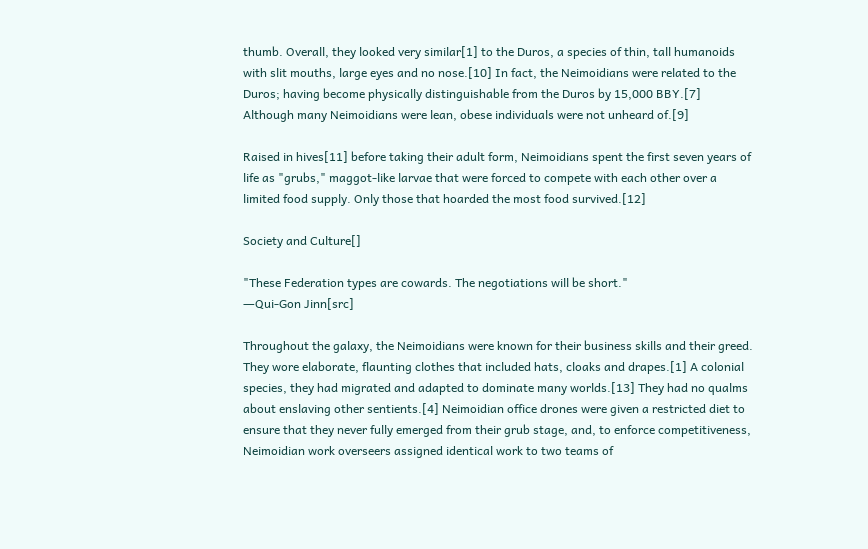thumb. Overall, they looked very similar[1] to the Duros, a species of thin, tall humanoids with slit mouths, large eyes and no nose.[10] In fact, the Neimoidians were related to the Duros; having become physically distinguishable from the Duros by 15,000 BBY.[7] Although many Neimoidians were lean, obese individuals were not unheard of.[9]

Raised in hives[11] before taking their adult form, Neimoidians spent the first seven years of life as "grubs," maggot-like larvae that were forced to compete with each other over a limited food supply. Only those that hoarded the most food survived.[12]

Society and Culture[]

"These Federation types are cowards. The negotiations will be short."
―Qui-Gon Jinn[src]

Throughout the galaxy, the Neimoidians were known for their business skills and their greed. They wore elaborate, flaunting clothes that included hats, cloaks and drapes.[1] A colonial species, they had migrated and adapted to dominate many worlds.[13] They had no qualms about enslaving other sentients.[4] Neimoidian office drones were given a restricted diet to ensure that they never fully emerged from their grub stage, and, to enforce competitiveness, Neimoidian work overseers assigned identical work to two teams of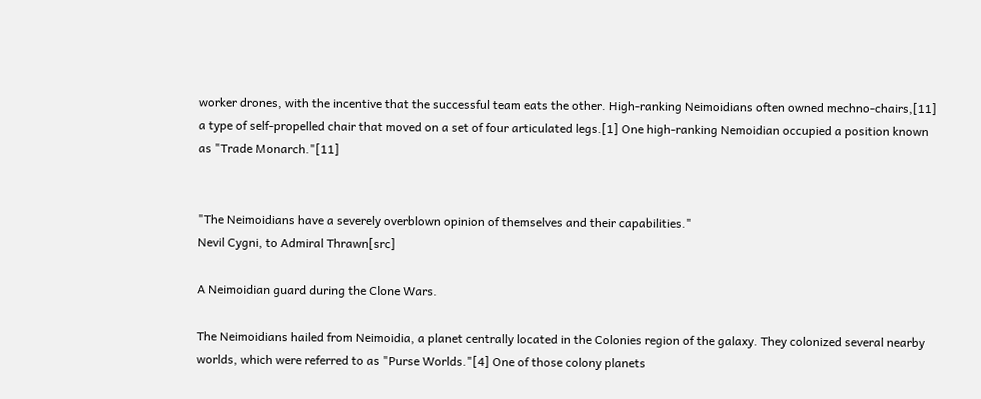worker drones, with the incentive that the successful team eats the other. High-ranking Neimoidians often owned mechno-chairs,[11] a type of self-propelled chair that moved on a set of four articulated legs.[1] One high-ranking Nemoidian occupied a position known as "Trade Monarch."[11]


"The Neimoidians have a severely overblown opinion of themselves and their capabilities."
Nevil Cygni, to Admiral Thrawn[src]

A Neimoidian guard during the Clone Wars.

The Neimoidians hailed from Neimoidia, a planet centrally located in the Colonies region of the galaxy. They colonized several nearby worlds, which were referred to as "Purse Worlds."[4] One of those colony planets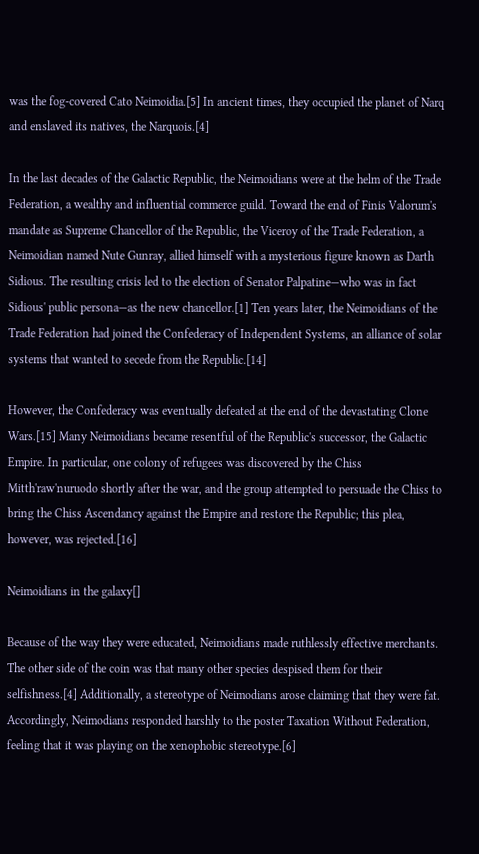was the fog-covered Cato Neimoidia.[5] In ancient times, they occupied the planet of Narq and enslaved its natives, the Narquois.[4]

In the last decades of the Galactic Republic, the Neimoidians were at the helm of the Trade Federation, a wealthy and influential commerce guild. Toward the end of Finis Valorum's mandate as Supreme Chancellor of the Republic, the Viceroy of the Trade Federation, a Neimoidian named Nute Gunray, allied himself with a mysterious figure known as Darth Sidious. The resulting crisis led to the election of Senator Palpatine—who was in fact Sidious' public persona—as the new chancellor.[1] Ten years later, the Neimoidians of the Trade Federation had joined the Confederacy of Independent Systems, an alliance of solar systems that wanted to secede from the Republic.[14]

However, the Confederacy was eventually defeated at the end of the devastating Clone Wars.[15] Many Neimoidians became resentful of the Republic's successor, the Galactic Empire. In particular, one colony of refugees was discovered by the Chiss Mitth'raw'nuruodo shortly after the war, and the group attempted to persuade the Chiss to bring the Chiss Ascendancy against the Empire and restore the Republic; this plea, however, was rejected.[16]

Neimoidians in the galaxy[]

Because of the way they were educated, Neimoidians made ruthlessly effective merchants. The other side of the coin was that many other species despised them for their selfishness.[4] Additionally, a stereotype of Neimodians arose claiming that they were fat. Accordingly, Neimodians responded harshly to the poster Taxation Without Federation, feeling that it was playing on the xenophobic stereotype.[6]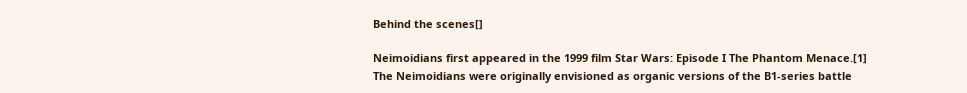Behind the scenes[]

Neimoidians first appeared in the 1999 film Star Wars: Episode I The Phantom Menace.[1] The Neimoidians were originally envisioned as organic versions of the B1-series battle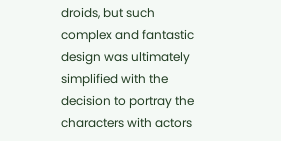droids, but such complex and fantastic design was ultimately simplified with the decision to portray the characters with actors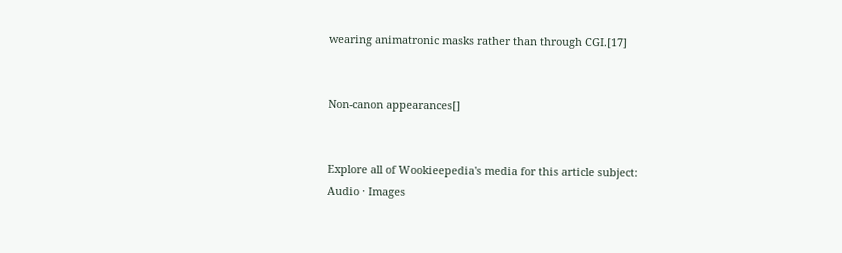wearing animatronic masks rather than through CGI.[17]


Non-canon appearances[]


Explore all of Wookieepedia's media for this article subject:
Audio · Images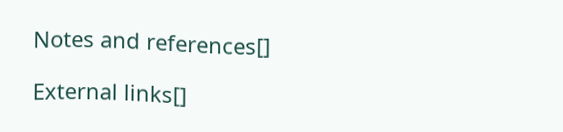Notes and references[]

External links[]